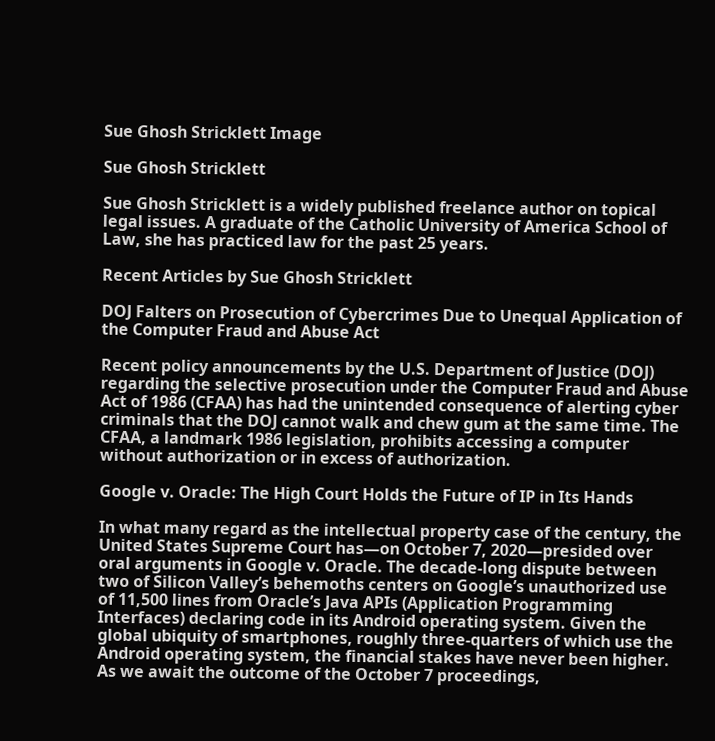Sue Ghosh Stricklett Image

Sue Ghosh Stricklett

Sue Ghosh Stricklett is a widely published freelance author on topical legal issues. A graduate of the Catholic University of America School of Law, she has practiced law for the past 25 years.

Recent Articles by Sue Ghosh Stricklett

DOJ Falters on Prosecution of Cybercrimes Due to Unequal Application of the Computer Fraud and Abuse Act

Recent policy announcements by the U.S. Department of Justice (DOJ) regarding the selective prosecution under the Computer Fraud and Abuse Act of 1986 (CFAA) has had the unintended consequence of alerting cyber criminals that the DOJ cannot walk and chew gum at the same time. The CFAA, a landmark 1986 legislation, prohibits accessing a computer without authorization or in excess of authorization.

Google v. Oracle: The High Court Holds the Future of IP in Its Hands

In what many regard as the intellectual property case of the century, the United States Supreme Court has—on October 7, 2020—presided over oral arguments in Google v. Oracle. The decade-long dispute between two of Silicon Valley’s behemoths centers on Google’s unauthorized use of 11,500 lines from Oracle’s Java APIs (Application Programming Interfaces) declaring code in its Android operating system. Given the global ubiquity of smartphones, roughly three-quarters of which use the Android operating system, the financial stakes have never been higher. As we await the outcome of the October 7 proceedings,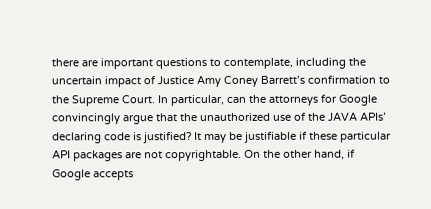there are important questions to contemplate, including the uncertain impact of Justice Amy Coney Barrett’s confirmation to the Supreme Court. In particular, can the attorneys for Google convincingly argue that the unauthorized use of the JAVA APIs’ declaring code is justified? It may be justifiable if these particular API packages are not copyrightable. On the other hand, if Google accepts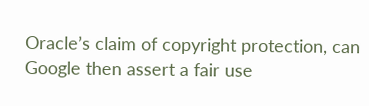Oracle’s claim of copyright protection, can Google then assert a fair use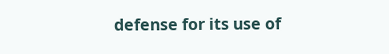defense for its use of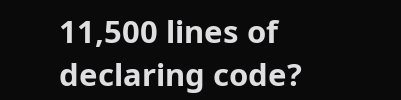11,500 lines of declaring code?